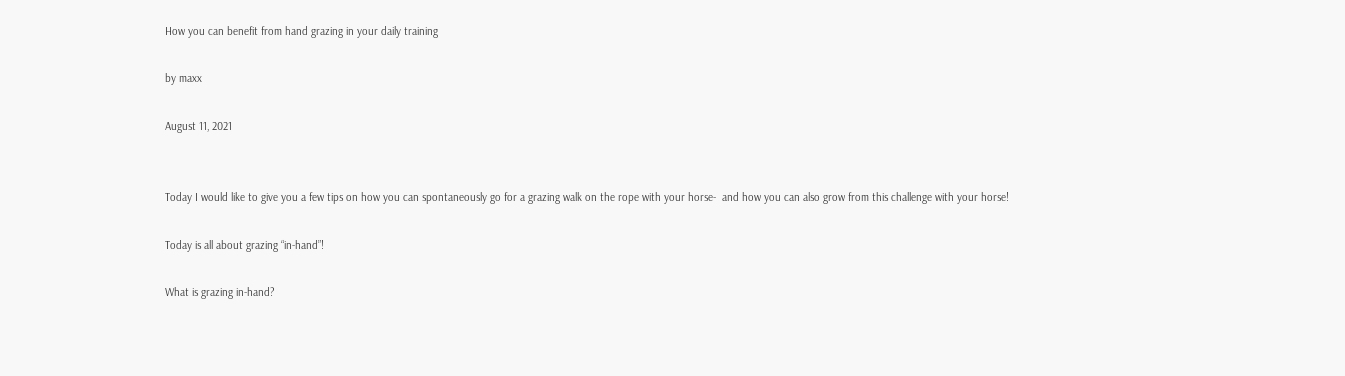How you can benefit from hand grazing in your daily training

by maxx

August 11, 2021


Today I would like to give you a few tips on how you can spontaneously go for a grazing walk on the rope with your horse-  and how you can also grow from this challenge with your horse!

Today is all about grazing “in-hand”!

What is grazing in-hand?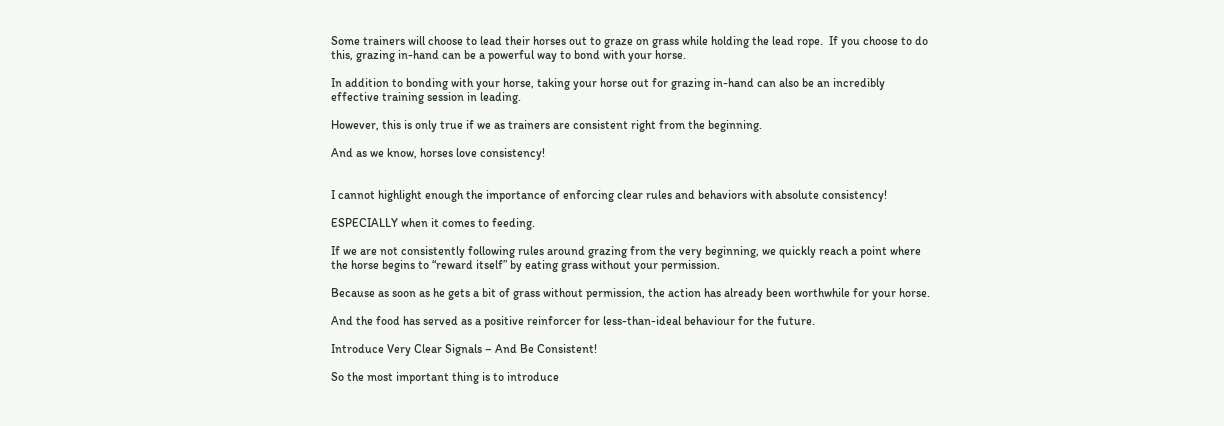Some trainers will choose to lead their horses out to graze on grass while holding the lead rope.  If you choose to do this, grazing in-hand can be a powerful way to bond with your horse.

In addition to bonding with your horse, taking your horse out for grazing in-hand can also be an incredibly effective training session in leading.

However, this is only true if we as trainers are consistent right from the beginning.

And as we know, horses love consistency!


I cannot highlight enough the importance of enforcing clear rules and behaviors with absolute consistency!

ESPECIALLY when it comes to feeding.

If we are not consistently following rules around grazing from the very beginning, we quickly reach a point where the horse begins to “reward itself” by eating grass without your permission.

Because as soon as he gets a bit of grass without permission, the action has already been worthwhile for your horse.

And the food has served as a positive reinforcer for less-than-ideal behaviour for the future.

Introduce Very Clear Signals – And Be Consistent!

So the most important thing is to introduce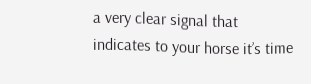a very clear signal that indicates to your horse it’s time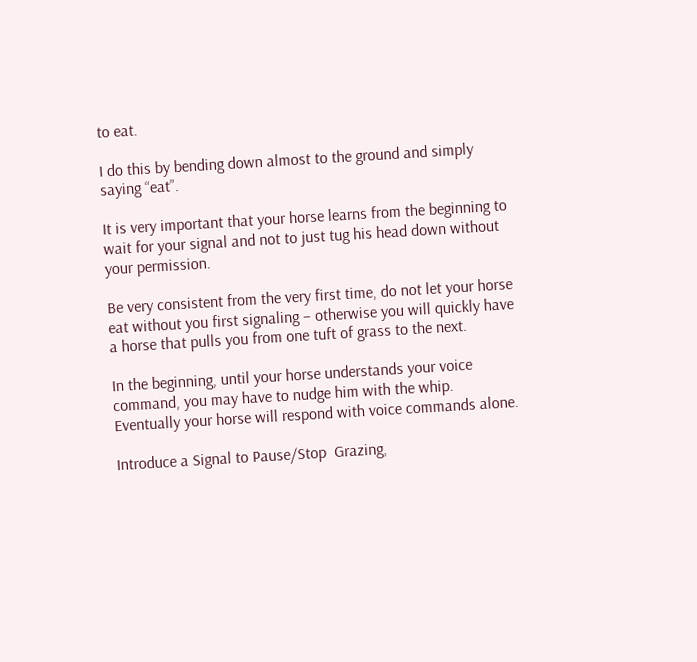to eat.

I do this by bending down almost to the ground and simply saying “eat”.

It is very important that your horse learns from the beginning to wait for your signal and not to just tug his head down without your permission.

Be very consistent from the very first time, do not let your horse eat without you first signaling – otherwise you will quickly have a horse that pulls you from one tuft of grass to the next.

In the beginning, until your horse understands your voice command, you may have to nudge him with the whip. Eventually your horse will respond with voice commands alone.

Introduce a Signal to Pause/Stop  Grazing,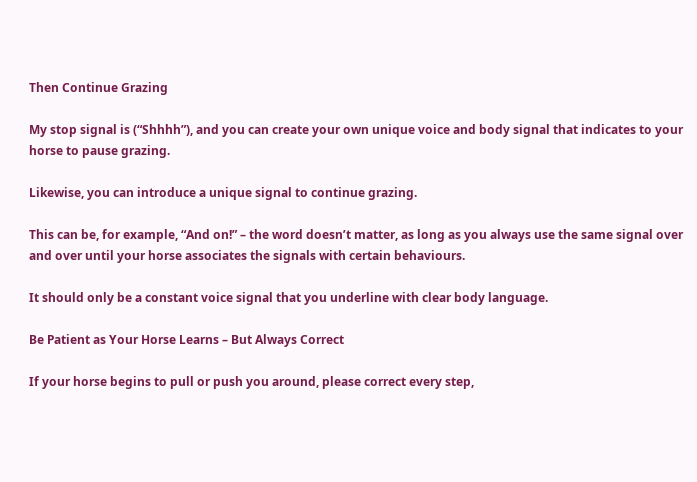Then Continue Grazing

My stop signal is (“Shhhh”), and you can create your own unique voice and body signal that indicates to your horse to pause grazing.

Likewise, you can introduce a unique signal to continue grazing.

This can be, for example, “And on!” – the word doesn’t matter, as long as you always use the same signal over and over until your horse associates the signals with certain behaviours.

It should only be a constant voice signal that you underline with clear body language.

Be Patient as Your Horse Learns – But Always Correct

If your horse begins to pull or push you around, please correct every step,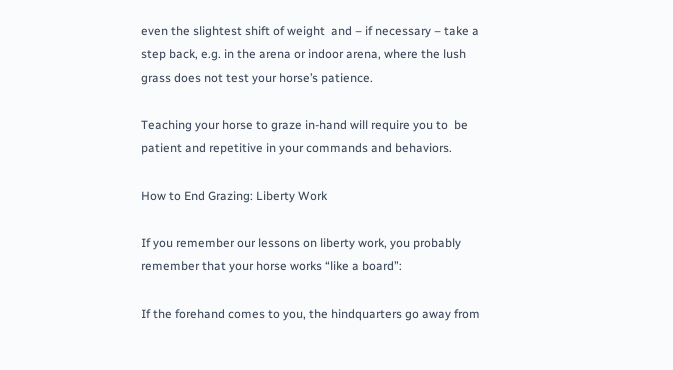even the slightest shift of weight  and – if necessary – take a step back, e.g. in the arena or indoor arena, where the lush grass does not test your horse’s patience.

Teaching your horse to graze in-hand will require you to  be patient and repetitive in your commands and behaviors.

How to End Grazing: Liberty Work

If you remember our lessons on liberty work, you probably remember that your horse works “like a board”:

If the forehand comes to you, the hindquarters go away from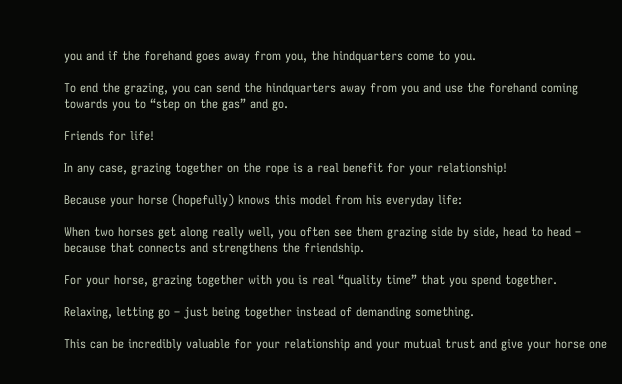you and if the forehand goes away from you, the hindquarters come to you.

To end the grazing, you can send the hindquarters away from you and use the forehand coming towards you to “step on the gas” and go.

Friends for life!

In any case, grazing together on the rope is a real benefit for your relationship!

Because your horse (hopefully) knows this model from his everyday life:

When two horses get along really well, you often see them grazing side by side, head to head – because that connects and strengthens the friendship.

For your horse, grazing together with you is real “quality time” that you spend together.

Relaxing, letting go – just being together instead of demanding something.

This can be incredibly valuable for your relationship and your mutual trust and give your horse one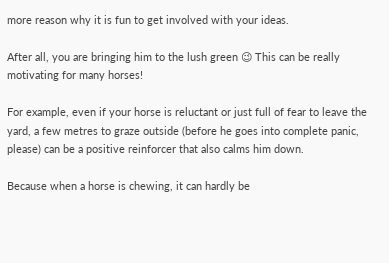more reason why it is fun to get involved with your ideas.

After all, you are bringing him to the lush green 😉 This can be really motivating for many horses!

For example, even if your horse is reluctant or just full of fear to leave the yard, a few metres to graze outside (before he goes into complete panic, please) can be a positive reinforcer that also calms him down.

Because when a horse is chewing, it can hardly be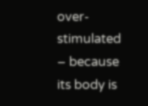over-stimulated – because its body is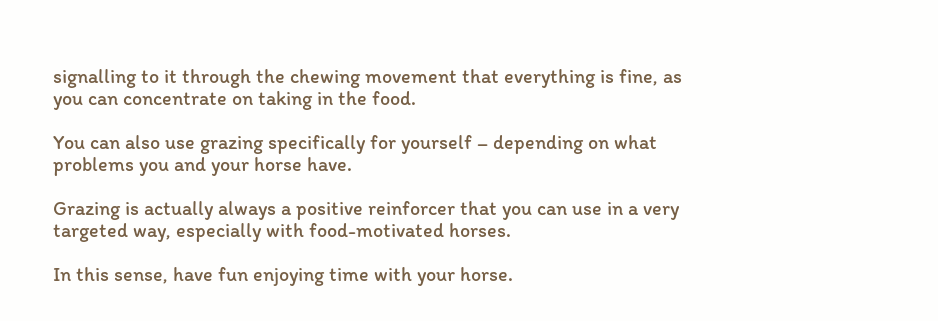signalling to it through the chewing movement that everything is fine, as you can concentrate on taking in the food.

You can also use grazing specifically for yourself – depending on what problems you and your horse have.

Grazing is actually always a positive reinforcer that you can use in a very targeted way, especially with food-motivated horses.

In this sense, have fun enjoying time with your horse.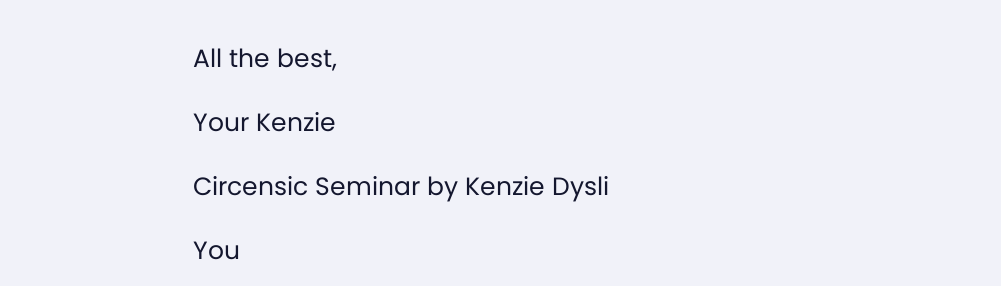All the best,

Your Kenzie

Circensic Seminar by Kenzie Dysli

You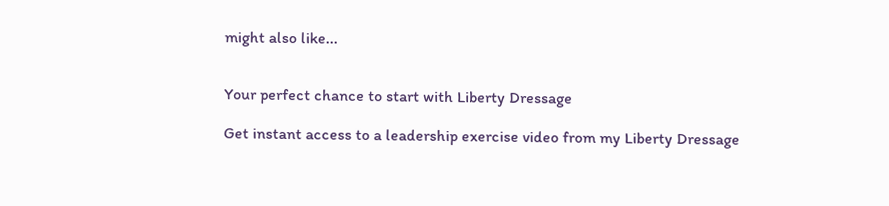might also like...


Your perfect chance to start with Liberty Dressage

Get instant access to a leadership exercise video from my Liberty Dressage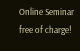Online Seminar free of charge!